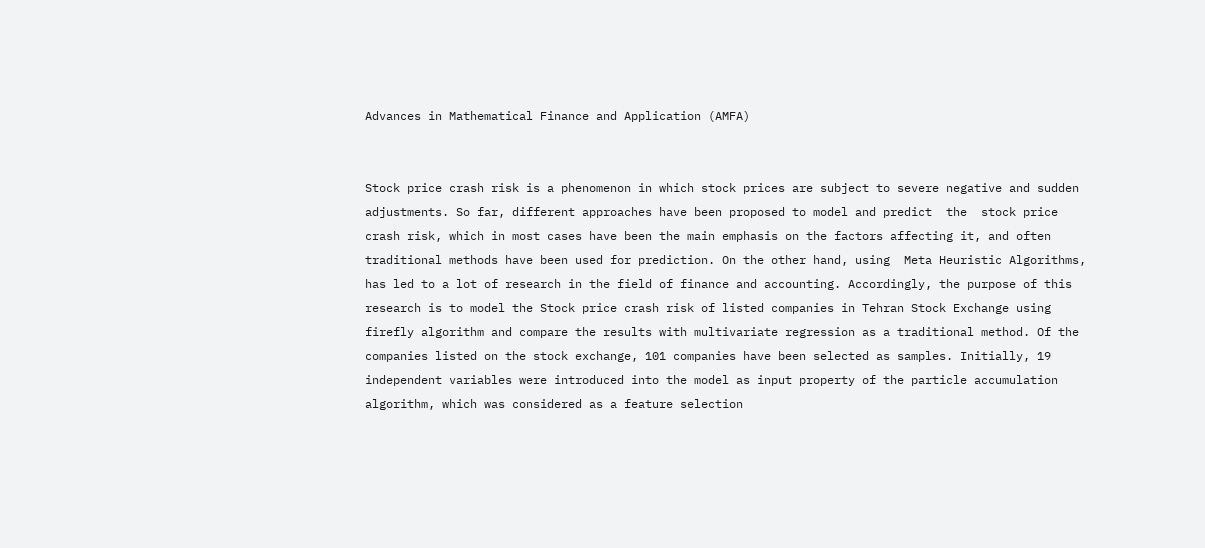Advances in Mathematical Finance and Application (AMFA)


Stock price crash risk is a phenomenon in which stock prices are subject to severe negative and sudden adjustments. So far, different approaches have been proposed to model and predict  the  stock price crash risk, which in most cases have been the main emphasis on the factors affecting it, and often traditional methods have been used for prediction. On the other hand, using  Meta Heuristic Algorithms, has led to a lot of research in the field of finance and accounting. Accordingly, the purpose of this research is to model the Stock price crash risk of listed companies in Tehran Stock Exchange using firefly algorithm and compare the results with multivariate regression as a traditional method. Of the companies listed on the stock exchange, 101 companies have been selected as samples. Initially, 19 independent variables were introduced into the model as input property of the particle accumulation algorithm, which was considered as a feature selection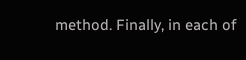method. Finally, in each of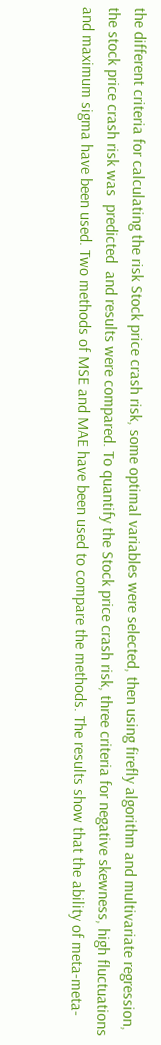the different criteria for calculating the risk Stock price crash risk, some optimal variables were selected, then using firefly algorithm and multivariate regression, the stock price crash risk was  predicted  and results were compared. To quantify the Stock price crash risk, three criteria for negative skewness, high fluctuations and maximum sigma have been used. Two methods of MSE and MAE have been used to compare the methods. The results show that the ability of meta-meta-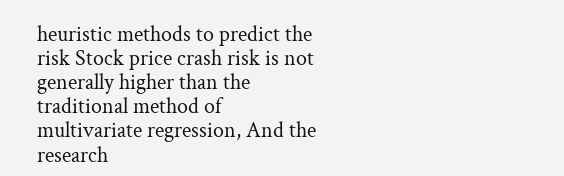heuristic methods to predict the risk Stock price crash risk is not  generally higher than the traditional method of multivariate regression, And the research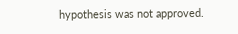hypothesis was not approved.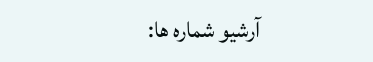آرشیو شماره ها: